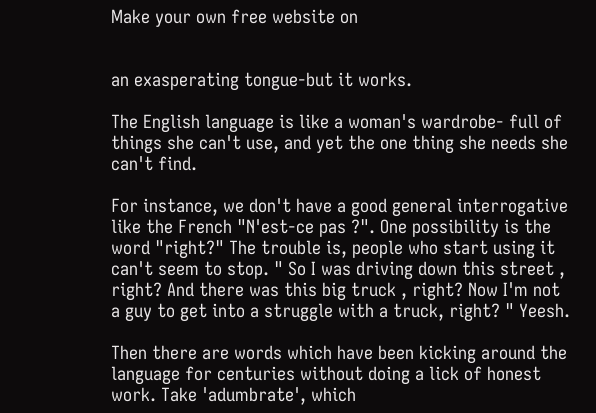Make your own free website on


an exasperating tongue-but it works.

The English language is like a woman's wardrobe- full of things she can't use, and yet the one thing she needs she can't find.

For instance, we don't have a good general interrogative like the French "N'est-ce pas ?". One possibility is the word "right?" The trouble is, people who start using it can't seem to stop. " So I was driving down this street , right? And there was this big truck , right? Now I'm not a guy to get into a struggle with a truck, right? " Yeesh.

Then there are words which have been kicking around the language for centuries without doing a lick of honest work. Take 'adumbrate', which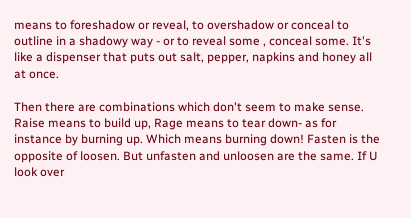means to foreshadow or reveal, to overshadow or conceal to outline in a shadowy way - or to reveal some , conceal some. It's like a dispenser that puts out salt, pepper, napkins and honey all at once.

Then there are combinations which don't seem to make sense. Raise means to build up, Rage means to tear down- as for instance by burning up. Which means burning down! Fasten is the opposite of loosen. But unfasten and unloosen are the same. If U look over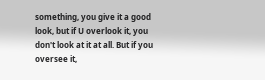something, you give it a good look, but if U overlook it, you don't look at it at all. But if you oversee it,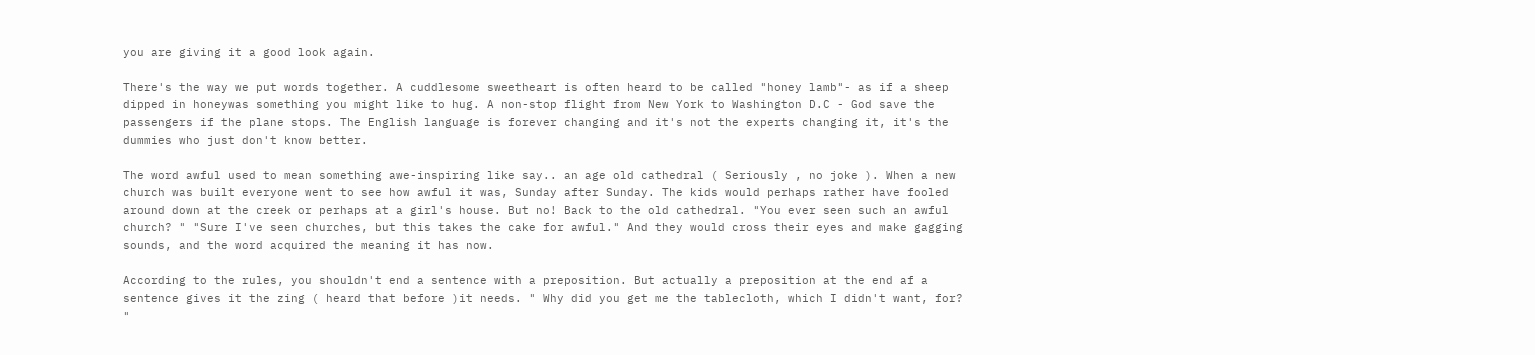you are giving it a good look again.

There's the way we put words together. A cuddlesome sweetheart is often heard to be called "honey lamb"- as if a sheep dipped in honeywas something you might like to hug. A non-stop flight from New York to Washington D.C - God save the passengers if the plane stops. The English language is forever changing and it's not the experts changing it, it's the dummies who just don't know better.

The word awful used to mean something awe-inspiring like say.. an age old cathedral ( Seriously , no joke ). When a new church was built everyone went to see how awful it was, Sunday after Sunday. The kids would perhaps rather have fooled around down at the creek or perhaps at a girl's house. But no! Back to the old cathedral. "You ever seen such an awful church? " "Sure I've seen churches, but this takes the cake for awful." And they would cross their eyes and make gagging sounds, and the word acquired the meaning it has now.

According to the rules, you shouldn't end a sentence with a preposition. But actually a preposition at the end af a sentence gives it the zing ( heard that before )it needs. " Why did you get me the tablecloth, which I didn't want, for? "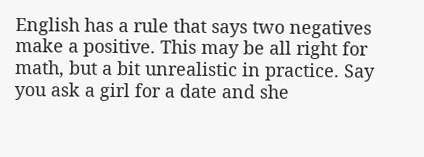English has a rule that says two negatives make a positive. This may be all right for math, but a bit unrealistic in practice. Say you ask a girl for a date and she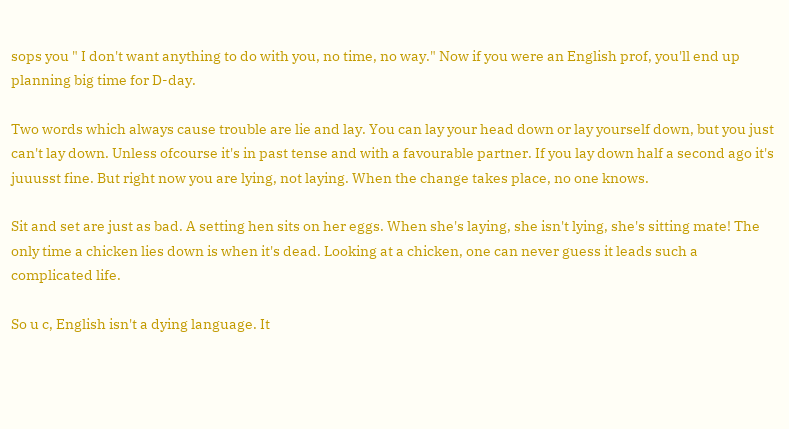sops you " I don't want anything to do with you, no time, no way." Now if you were an English prof, you'll end up planning big time for D-day.

Two words which always cause trouble are lie and lay. You can lay your head down or lay yourself down, but you just can't lay down. Unless ofcourse it's in past tense and with a favourable partner. If you lay down half a second ago it's juuusst fine. But right now you are lying, not laying. When the change takes place, no one knows.

Sit and set are just as bad. A setting hen sits on her eggs. When she's laying, she isn't lying, she's sitting mate! The only time a chicken lies down is when it's dead. Looking at a chicken, one can never guess it leads such a complicated life.

So u c, English isn't a dying language. It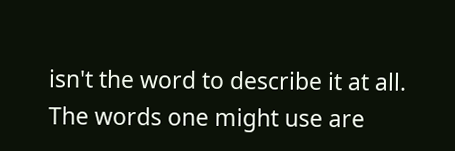isn't the word to describe it at all. The words one might use are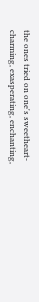the ones tried on one's sweetheart- charming, exasperating, enchanting,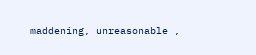maddening, unreasonable ,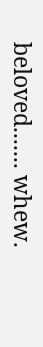beloved....... whew.